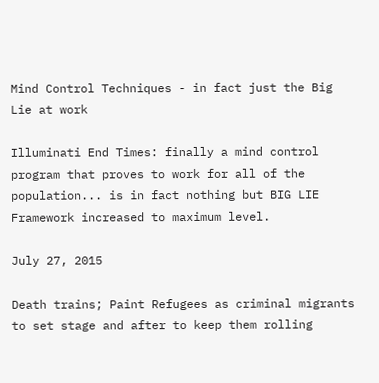Mind Control Techniques - in fact just the Big Lie at work

Illuminati End Times: finally a mind control program that proves to work for all of the population... is in fact nothing but BIG LIE Framework increased to maximum level.

July 27, 2015

Death trains; Paint Refugees as criminal migrants to set stage and after to keep them rolling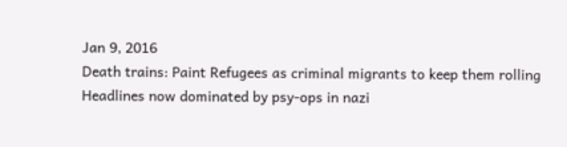Jan 9, 2016
Death trains: Paint Refugees as criminal migrants to keep them rolling
Headlines now dominated by psy-ops in nazi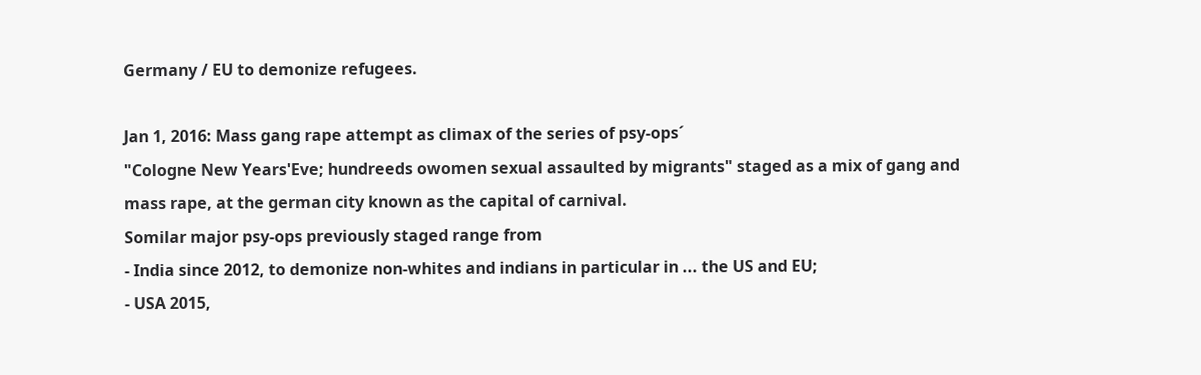Germany / EU to demonize refugees.

Jan 1, 2016: Mass gang rape attempt as climax of the series of psy-ops´
"Cologne New Years'Eve; hundreeds owomen sexual assaulted by migrants" staged as a mix of gang and mass rape, at the german city known as the capital of carnival.
Somilar major psy-ops previously staged range from
- India since 2012, to demonize non-whites and indians in particular in ... the US and EU;
- USA 2015,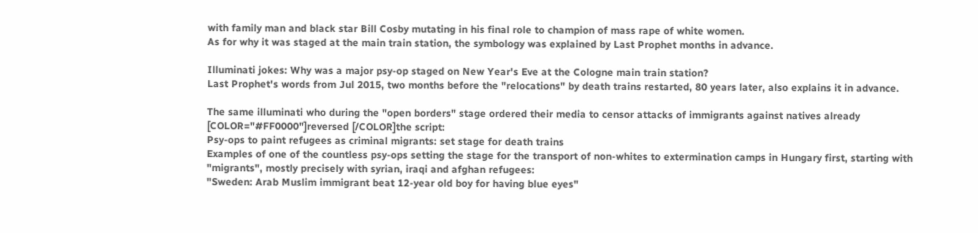with family man and black star Bill Cosby mutating in his final role to champion of mass rape of white women.
As for why it was staged at the main train station, the symbology was explained by Last Prophet months in advance.

Illuminati jokes: Why was a major psy-op staged on New Year's Eve at the Cologne main train station?
Last Prophet's words from Jul 2015, two months before the "relocations" by death trains restarted, 80 years later, also explains it in advance.

The same illuminati who during the "open borders" stage ordered their media to censor attacks of immigrants against natives already [COLOR="#FF0000"]reversed [/COLOR]the script:
Psy-ops to paint refugees as criminal migrants: set stage for death trains
Examples of one of the countless psy-ops setting the stage for the transport of non-whites to extermination camps in Hungary first, starting with "migrants", mostly precisely with syrian, iraqi and afghan refugees:
"Sweden: Arab Muslim immigrant beat 12-year old boy for having blue eyes"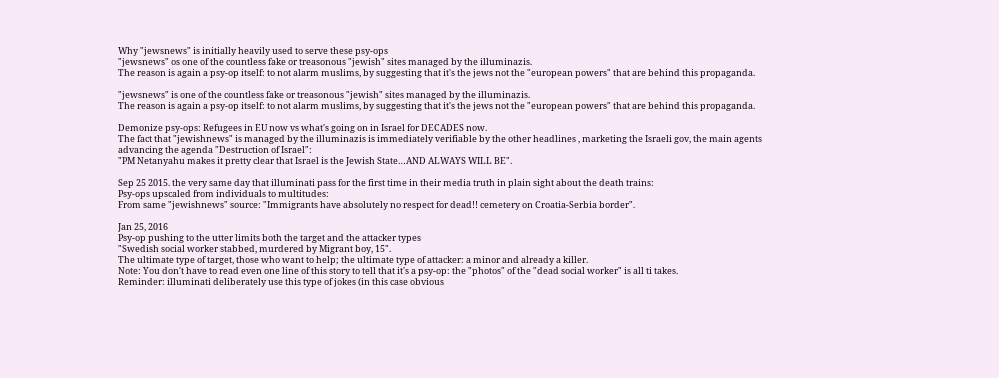Why "jewsnews" is initially heavily used to serve these psy-ops
"jewsnews" os one of the countless fake or treasonous "jewish" sites managed by the illuminazis.
The reason is again a psy-op itself: to not alarm muslims, by suggesting that it's the jews not the "european powers" that are behind this propaganda.

"jewsnews" is one of the countless fake or treasonous "jewish" sites managed by the illuminazis.
The reason is again a psy-op itself: to not alarm muslims, by suggesting that it's the jews not the "european powers" that are behind this propaganda.

Demonize psy-ops: Refugees in EU now vs what's going on in Israel for DECADES now.
The fact that "jewishnews" is managed by the illuminazis is immediately verifiable by the other headlines , marketing the Israeli gov, the main agents advancing the agenda "Destruction of Israel":
"PM Netanyahu makes it pretty clear that Israel is the Jewish State…AND ALWAYS WILL BE".

Sep 25 2015. the very same day that illuminati pass for the first time in their media truth in plain sight about the death trains:
Psy-ops upscaled from individuals to multitudes:
From same "jewishnews" source: "Immigrants have absolutely no respect for dead!! cemetery on Croatia-Serbia border".

Jan 25, 2016
Psy-op pushing to the utter limits both the target and the attacker types
"Swedish social worker stabbed, murdered by Migrant boy, 15".
The ultimate type of target, those who want to help; the ultimate type of attacker: a minor and already a killer.
Note: You don't have to read even one line of this story to tell that it's a psy-op: the "photos" of the "dead social worker" is all ti takes.
Reminder: illuminati deliberately use this type of jokes (in this case obvious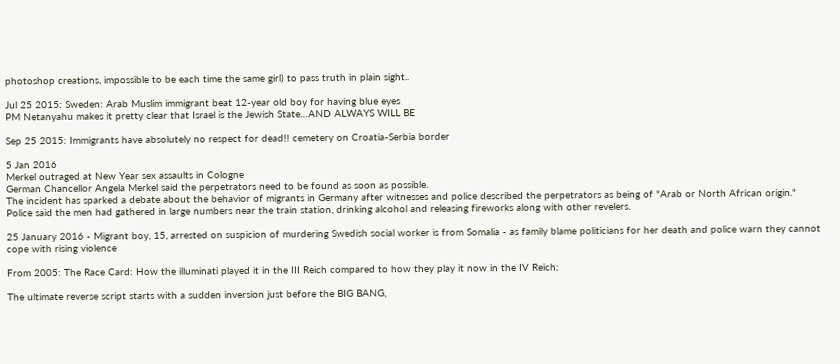photoshop creations, impossible to be each time the same girl) to pass truth in plain sight..

Jul 25 2015: Sweden: Arab Muslim immigrant beat 12-year old boy for having blue eyes
PM Netanyahu makes it pretty clear that Israel is the Jewish State…AND ALWAYS WILL BE

Sep 25 2015: Immigrants have absolutely no respect for dead!! cemetery on Croatia-Serbia border

5 Jan 2016
Merkel outraged at New Year sex assaults in Cologne
German Chancellor Angela Merkel said the perpetrators need to be found as soon as possible.
The incident has sparked a debate about the behavior of migrants in Germany after witnesses and police described the perpetrators as being of "Arab or North African origin."
Police said the men had gathered in large numbers near the train station, drinking alcohol and releasing fireworks along with other revelers.

25 January 2016 - Migrant boy, 15, arrested on suspicion of murdering Swedish social worker is from Somalia - as family blame politicians for her death and police warn they cannot cope with rising violence

From 2005: The Race Card: How the illuminati played it in the III Reich compared to how they play it now in the IV Reich:

The ultimate reverse script starts with a sudden inversion just before the BIG BANG,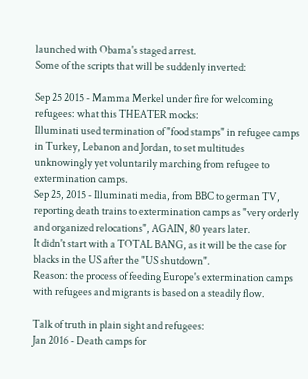launched with Obama's staged arrest.
Some of the scripts that will be suddenly inverted:

Sep 25 2015 - Mamma Merkel under fire for welcoming refugees: what this THEATER mocks:
Illuminati used termination of "food stamps" in refugee camps in Turkey, Lebanon and Jordan, to set multitudes unknowingly yet voluntarily marching from refugee to extermination camps.
Sep 25, 2015 - Illuminati media, from BBC to german TV, reporting death trains to extermination camps as "very orderly and organized relocations", AGAIN, 80 years later.
It didn't start with a TOTAL BANG, as it will be the case for blacks in the US after the "US shutdown".
Reason: the process of feeding Europe's extermination camps with refugees and migrants is based on a steadily flow.

Talk of truth in plain sight and refugees:
Jan 2016 - Death camps for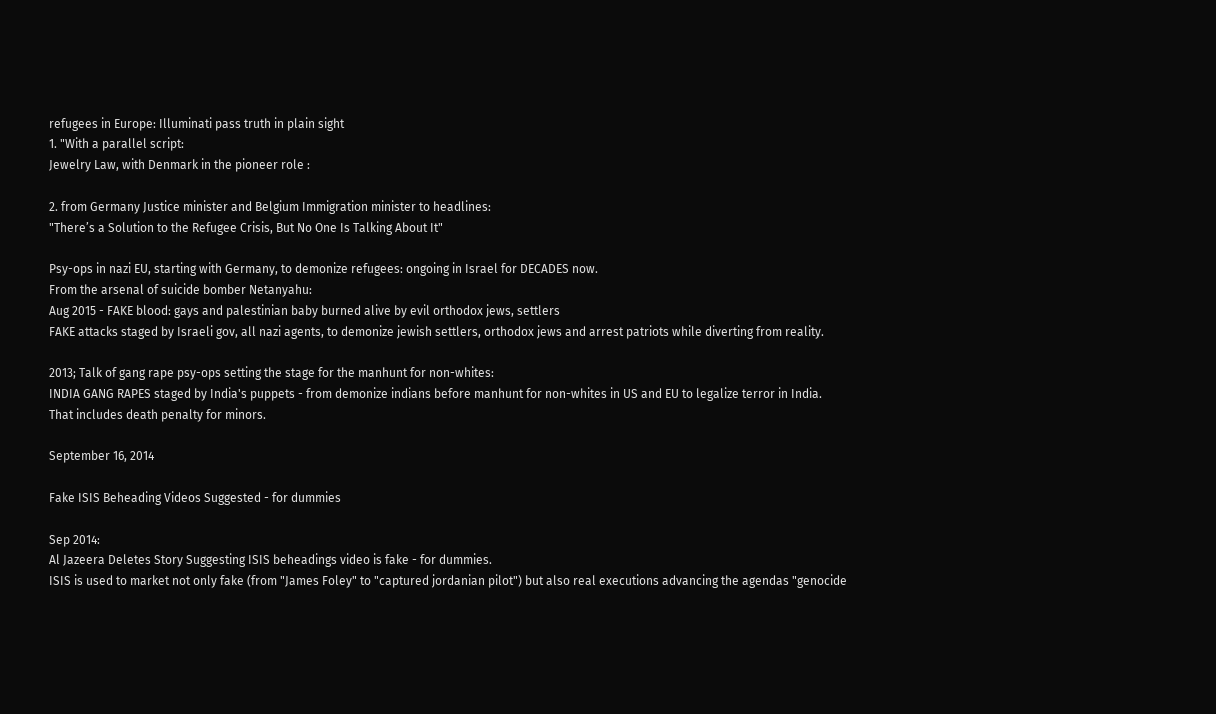refugees in Europe: Illuminati pass truth in plain sight
1. "With a parallel script:
Jewelry Law, with Denmark in the pioneer role :

2. from Germany Justice minister and Belgium Immigration minister to headlines:
"There’s a Solution to the Refugee Crisis, But No One Is Talking About It"

Psy-ops in nazi EU, starting with Germany, to demonize refugees: ongoing in Israel for DECADES now.
From the arsenal of suicide bomber Netanyahu:
Aug 2015 - FAKE blood: gays and palestinian baby burned alive by evil orthodox jews, settlers
FAKE attacks staged by Israeli gov, all nazi agents, to demonize jewish settlers, orthodox jews and arrest patriots while diverting from reality.

2013; Talk of gang rape psy-ops setting the stage for the manhunt for non-whites:
INDIA GANG RAPES staged by India's puppets - from demonize indians before manhunt for non-whites in US and EU to legalize terror in India.
That includes death penalty for minors.

September 16, 2014

Fake ISIS Beheading Videos Suggested - for dummies

Sep 2014:
Al Jazeera Deletes Story Suggesting ISIS beheadings video is fake - for dummies.
ISIS is used to market not only fake (from "James Foley" to "captured jordanian pilot") but also real executions advancing the agendas "genocide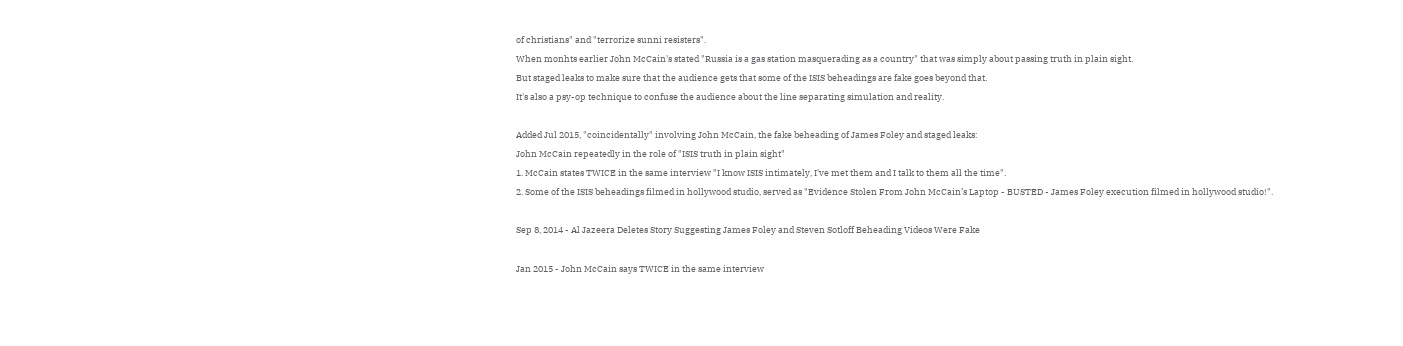of christians" and "terrorize sunni resisters".
When monhts earlier John McCain's stated "Russia is a gas station masquerading as a country" that was simply about passing truth in plain sight.
But staged leaks to make sure that the audience gets that some of the ISIS beheadings are fake goes beyond that.
It's also a psy-op technique to confuse the audience about the line separating simulation and reality.

Added Jul 2015, "coincidentally" involving John McCain, the fake beheading of James Foley and staged leaks:
John McCain repeatedly in the role of "ISIS truth in plain sight"
1. McCain states TWICE in the same interview "I know ISIS intimately, I've met them and I talk to them all the time".
2. Some of the ISIS beheadings filmed in hollywood studio, served as "Evidence Stolen From John McCain’s Laptop - BUSTED - James Foley execution filmed in hollywood studio!".

Sep 8, 2014 - Al Jazeera Deletes Story Suggesting James Foley and Steven Sotloff Beheading Videos Were Fake

Jan 2015 - John McCain says TWICE in the same interview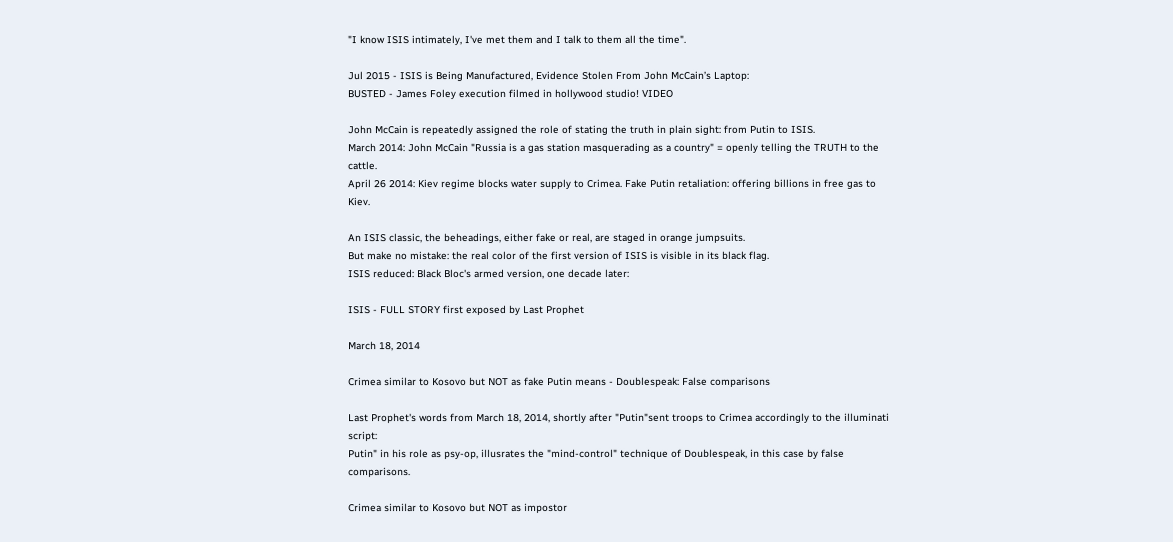"I know ISIS intimately, I've met them and I talk to them all the time".

Jul 2015 - ISIS is Being Manufactured, Evidence Stolen From John McCain’s Laptop:
BUSTED - James Foley execution filmed in hollywood studio! VIDEO

John McCain is repeatedly assigned the role of stating the truth in plain sight: from Putin to ISIS.
March 2014: John McCain "Russia is a gas station masquerading as a country" = openly telling the TRUTH to the cattle.
April 26 2014: Kiev regime blocks water supply to Crimea. Fake Putin retaliation: offering billions in free gas to Kiev.

An ISIS classic, the beheadings, either fake or real, are staged in orange jumpsuits.
But make no mistake: the real color of the first version of ISIS is visible in its black flag.
ISIS reduced: Black Bloc's armed version, one decade later:

ISIS - FULL STORY first exposed by Last Prophet

March 18, 2014

Crimea similar to Kosovo but NOT as fake Putin means - Doublespeak: False comparisons

Last Prophet's words from March 18, 2014, shortly after "Putin"sent troops to Crimea accordingly to the illuminati script:
Putin" in his role as psy-op, illusrates the "mind-control" technique of Doublespeak, in this case by false comparisons.

Crimea similar to Kosovo but NOT as impostor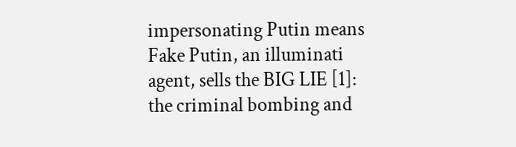impersonating Putin means
Fake Putin, an illuminati agent, sells the BIG LIE [1]:
the criminal bombing and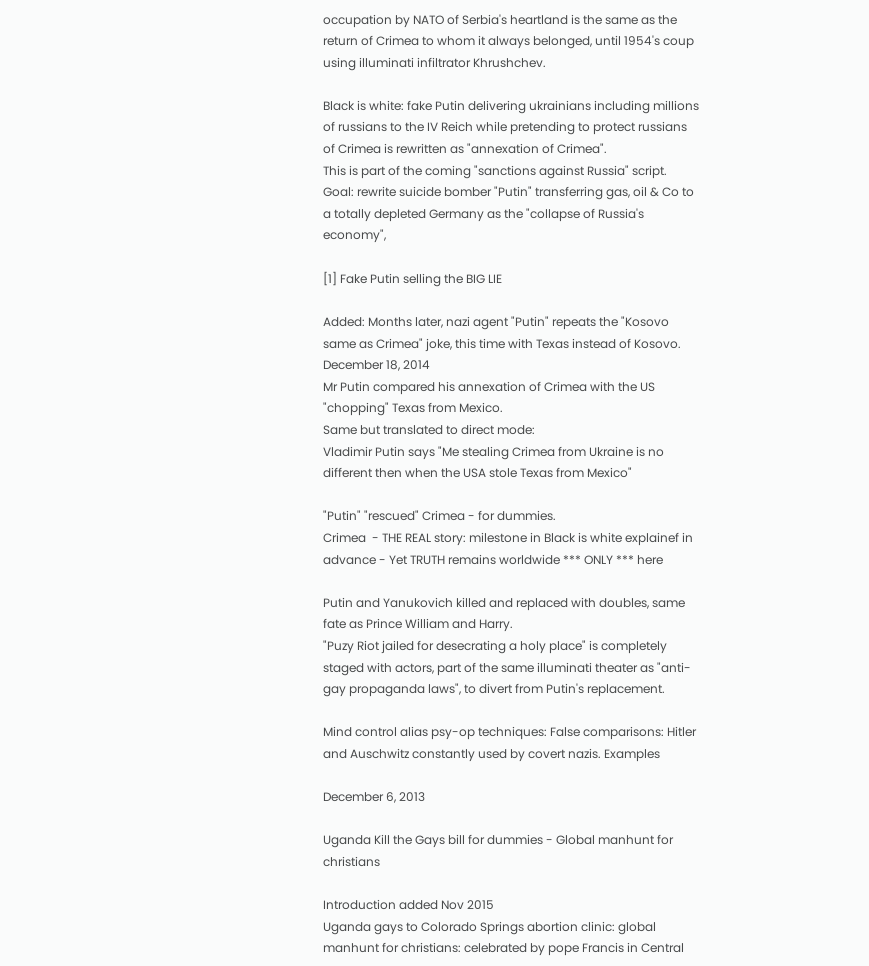occupation by NATO of Serbia's heartland is the same as the return of Crimea to whom it always belonged, until 1954's coup using illuminati infiltrator Khrushchev.

Black is white: fake Putin delivering ukrainians including millions of russians to the IV Reich while pretending to protect russians of Crimea is rewritten as "annexation of Crimea".
This is part of the coming "sanctions against Russia" script.
Goal: rewrite suicide bomber "Putin" transferring gas, oil & Co to a totally depleted Germany as the "collapse of Russia's economy",

[1] Fake Putin selling the BIG LIE

Added: Months later, nazi agent "Putin" repeats the "Kosovo same as Crimea" joke, this time with Texas instead of Kosovo.
December 18, 2014
Mr Putin compared his annexation of Crimea with the US "chopping" Texas from Mexico.
Same but translated to direct mode:
Vladimir Putin says "Me stealing Crimea from Ukraine is no different then when the USA stole Texas from Mexico"

"Putin" "rescued" Crimea - for dummies.
Crimea  - THE REAL story: milestone in Black is white explainef in advance - Yet TRUTH remains worldwide *** ONLY *** here

Putin and Yanukovich killed and replaced with doubles, same fate as Prince William and Harry.
"Puzy Riot jailed for desecrating a holy place" is completely staged with actors, part of the same illuminati theater as "anti-gay propaganda laws", to divert from Putin's replacement.

Mind control alias psy-op techniques: False comparisons: Hitler and Auschwitz constantly used by covert nazis. Examples

December 6, 2013

Uganda Kill the Gays bill for dummies - Global manhunt for christians

Introduction added Nov 2015
Uganda gays to Colorado Springs abortion clinic: global manhunt for christians: celebrated by pope Francis in Central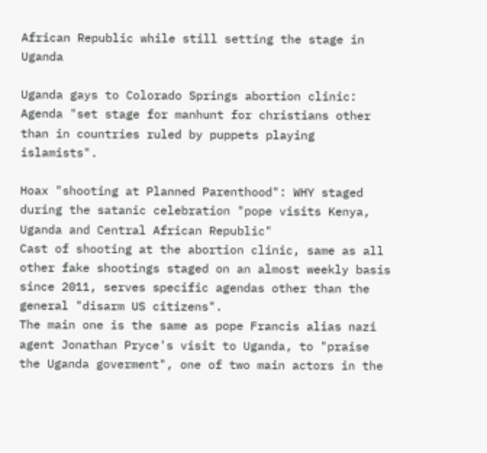African Republic while still setting the stage in Uganda

Uganda gays to Colorado Springs abortion clinic:
Agenda "set stage for manhunt for christians other than in countries ruled by puppets playing islamists".

Hoax "shooting at Planned Parenthood": WHY staged during the satanic celebration "pope visits Kenya, Uganda and Central African Republic"
Cast of shooting at the abortion clinic, same as all other fake shootings staged on an almost weekly basis since 2011, serves specific agendas other than the general "disarm US citizens".
The main one is the same as pope Francis alias nazi agent Jonathan Pryce's visit to Uganda, to "praise the Uganda goverment", one of two main actors in the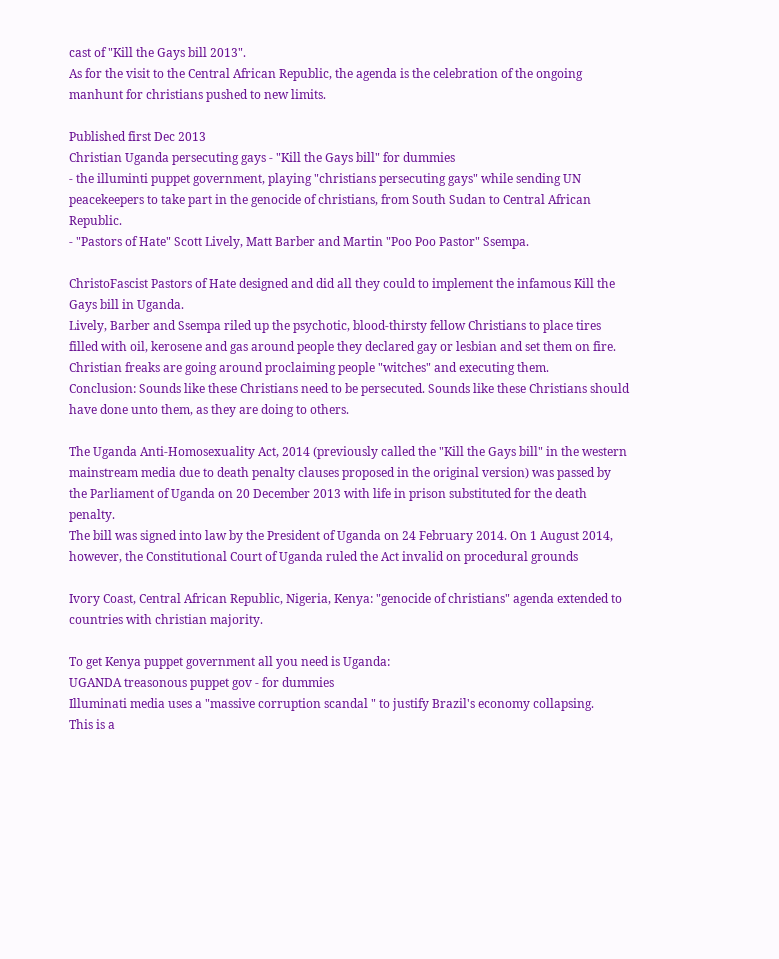cast of "Kill the Gays bill 2013".
As for the visit to the Central African Republic, the agenda is the celebration of the ongoing manhunt for christians pushed to new limits.

Published first Dec 2013
Christian Uganda persecuting gays - "Kill the Gays bill" for dummies
- the illuminti puppet government, playing "christians persecuting gays" while sending UN peacekeepers to take part in the genocide of christians, from South Sudan to Central African Republic.
- "Pastors of Hate" Scott Lively, Matt Barber and Martin "Poo Poo Pastor" Ssempa.

ChristoFascist Pastors of Hate designed and did all they could to implement the infamous Kill the Gays bill in Uganda.
Lively, Barber and Ssempa riled up the psychotic, blood-thirsty fellow Christians to place tires filled with oil, kerosene and gas around people they declared gay or lesbian and set them on fire.
Christian freaks are going around proclaiming people "witches" and executing them.
Conclusion: Sounds like these Christians need to be persecuted. Sounds like these Christians should have done unto them, as they are doing to others.

The Uganda Anti-Homosexuality Act, 2014 (previously called the "Kill the Gays bill" in the western mainstream media due to death penalty clauses proposed in the original version) was passed by the Parliament of Uganda on 20 December 2013 with life in prison substituted for the death penalty.
The bill was signed into law by the President of Uganda on 24 February 2014. On 1 August 2014, however, the Constitutional Court of Uganda ruled the Act invalid on procedural grounds

Ivory Coast, Central African Republic, Nigeria, Kenya: "genocide of christians" agenda extended to countries with christian majority.

To get Kenya puppet government all you need is Uganda:
UGANDA treasonous puppet gov - for dummies
Illuminati media uses a "massive corruption scandal " to justify Brazil's economy collapsing.
This is a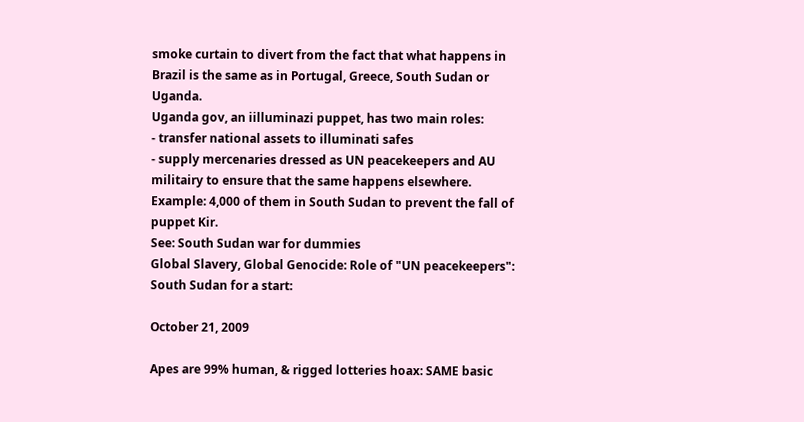smoke curtain to divert from the fact that what happens in Brazil is the same as in Portugal, Greece, South Sudan or Uganda.
Uganda gov, an iilluminazi puppet, has two main roles:
- transfer national assets to illuminati safes
- supply mercenaries dressed as UN peacekeepers and AU militairy to ensure that the same happens elsewhere.
Example: 4,000 of them in South Sudan to prevent the fall of puppet Kir.
See: South Sudan war for dummies
Global Slavery, Global Genocide: Role of "UN peacekeepers": South Sudan for a start:

October 21, 2009

Apes are 99% human, & rigged lotteries hoax: SAME basic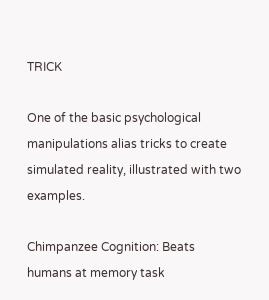TRICK

One of the basic psychological manipulations alias tricks to create simulated reality, illustrated with two examples.

Chimpanzee Cognition: Beats humans at memory task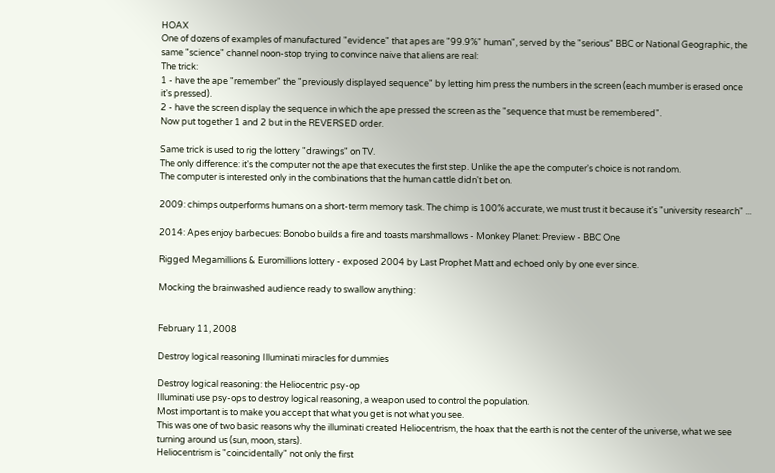HOAX
One of dozens of examples of manufactured "evidence" that apes are "99.9%" human", served by the "serious" BBC or National Geographic, the same "science" channel noon-stop trying to convince naive that aliens are real:
The trick:
1 - have the ape "remember" the "previously displayed sequence" by letting him press the numbers in the screen (each mumber is erased once it's pressed).
2 - have the screen display the sequence in which the ape pressed the screen as the "sequence that must be remembered".
Now put together 1 and 2 but in the REVERSED order.

Same trick is used to rig the lottery "drawings" on TV.
The only difference: it's the computer not the ape that executes the first step. Unlike the ape the computer's choice is not random.
The computer is interested only in the combinations that the human cattle didn't bet on.

2009: chimps outperforms humans on a short-term memory task. The chimp is 100% accurate, we must trust it because it's "university research" ...

2014: Apes enjoy barbecues: Bonobo builds a fire and toasts marshmallows - Monkey Planet: Preview - BBC One

Rigged Megamillions & Euromillions lottery - exposed 2004 by Last Prophet Matt and echoed only by one ever since.

Mocking the brainwashed audience ready to swallow anything:


February 11, 2008

Destroy logical reasoning Illuminati miracles for dummies

Destroy logical reasoning: the Heliocentric psy-op
Illuminati use psy-ops to destroy logical reasoning, a weapon used to control the population.
Most important is to make you accept that what you get is not what you see.
This was one of two basic reasons why the illuminati created Heliocentrism, the hoax that the earth is not the center of the universe, what we see turning around us (sun, moon, stars).
Heliocentrism is "coincidentally" not only the first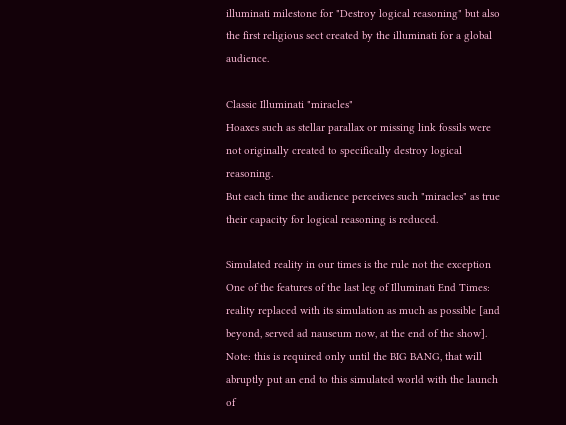illuminati milestone for "Destroy logical reasoning" but also the first religious sect created by the illuminati for a global audience.

Classic Illuminati "miracles"
Hoaxes such as stellar parallax or missing link fossils were not originally created to specifically destroy logical reasoning.
But each time the audience perceives such "miracles" as true their capacity for logical reasoning is reduced.

Simulated reality in our times is the rule not the exception
One of the features of the last leg of Illuminati End Times: reality replaced with its simulation as much as possible [and beyond, served ad nauseum now, at the end of the show].
Note: this is required only until the BIG BANG, that will abruptly put an end to this simulated world with the launch of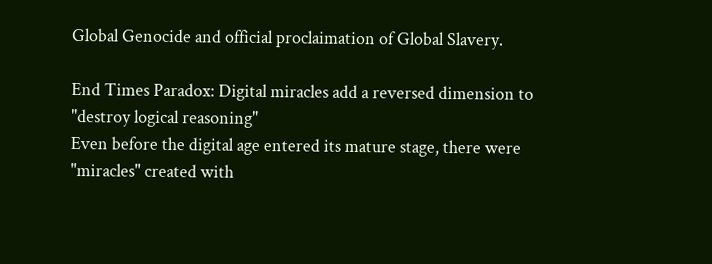Global Genocide and official proclaimation of Global Slavery.

End Times Paradox: Digital miracles add a reversed dimension to "destroy logical reasoning"
Even before the digital age entered its mature stage, there were "miracles" created with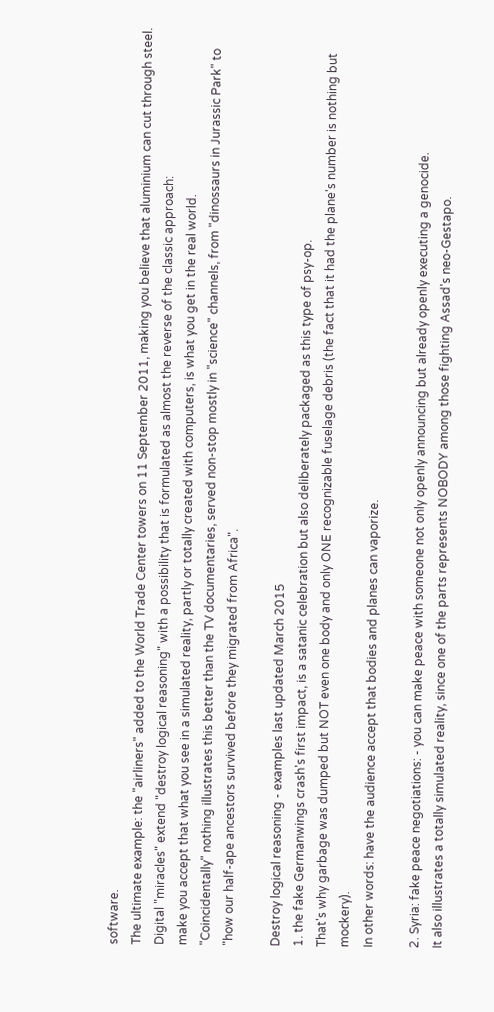software.
The ultimate example: the "airliners" added to the World Trade Center towers on 11 September 2011, making you believe that aluminium can cut through steel.
Digital "miracles" extend "destroy logical reasoning" with a possibility that is formulated as almost the reverse of the classic approach:
make you accept that what you see in a simulated reality, partly or totally created with computers, is what you get in the real world.
"Coincidentally" nothing illustrates this better than the TV documentaries, served non-stop mostly in "science" channels, from "dinossaurs in Jurassic Park" to "how our half-ape ancestors survived before they migrated from Africa".

Destroy logical reasoning - examples last updated March 2015
1. the fake Germanwings crash's first impact, is a satanic celebration but also deliberately packaged as this type of psy-op.
That's why garbage was dumped but NOT even one body and only ONE recognizable fuselage debris (the fact that it had the plane's number is nothing but mockery).
In other words: have the audience accept that bodies and planes can vaporize.

2. Syria: fake peace negotiations: - you can make peace with someone not only openly announcing but already openly executing a genocide.
It also illustrates a totally simulated reality, since one of the parts represents NOBODY among those fighting Assad's neo-Gestapo.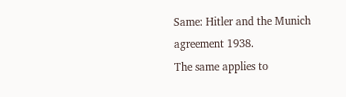Same: Hitler and the Munich agreement 1938.
The same applies to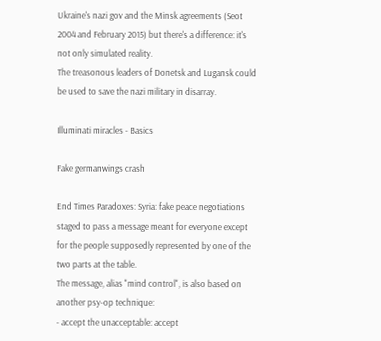Ukraine's nazi gov and the Minsk agreements (Seot 2004 and February 2015) but there's a difference: it's not only simulated reality.
The treasonous leaders of Donetsk and Lugansk could be used to save the nazi military in disarray.

Illuminati miracles - Basics

Fake germanwings crash

End Times Paradoxes: Syria: fake peace negotiations staged to pass a message meant for everyone except for the people supposedly represented by one of the two parts at the table.
The message, alias "mind control", is also based on another psy-op technique:
- accept the unacceptable: accept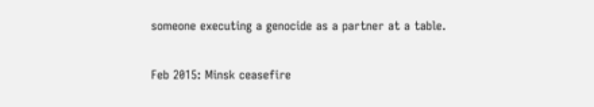someone executing a genocide as a partner at a table.

Feb 2015: Minsk ceasefire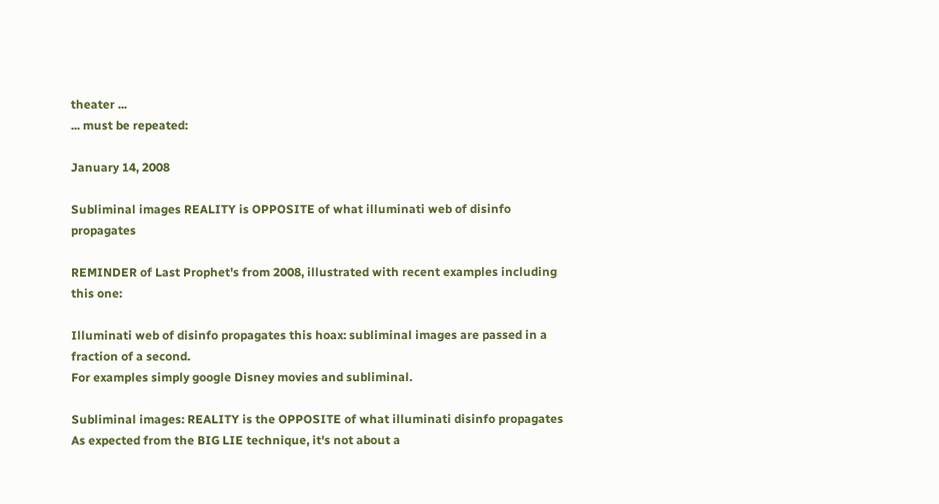theater ...
... must be repeated:

January 14, 2008

Subliminal images REALITY is OPPOSITE of what illuminati web of disinfo propagates

REMINDER of Last Prophet's from 2008, illustrated with recent examples including this one:

Illuminati web of disinfo propagates this hoax: subliminal images are passed in a fraction of a second.
For examples simply google Disney movies and subliminal.

Subliminal images: REALITY is the OPPOSITE of what illuminati disinfo propagates
As expected from the BIG LIE technique, it's not about a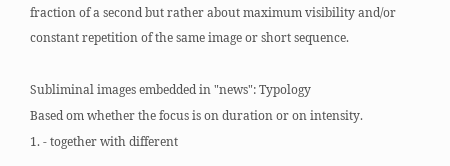fraction of a second but rather about maximum visibility and/or constant repetition of the same image or short sequence.

Subliminal images embedded in "news": Typology
Based om whether the focus is on duration or on intensity.
1. - together with different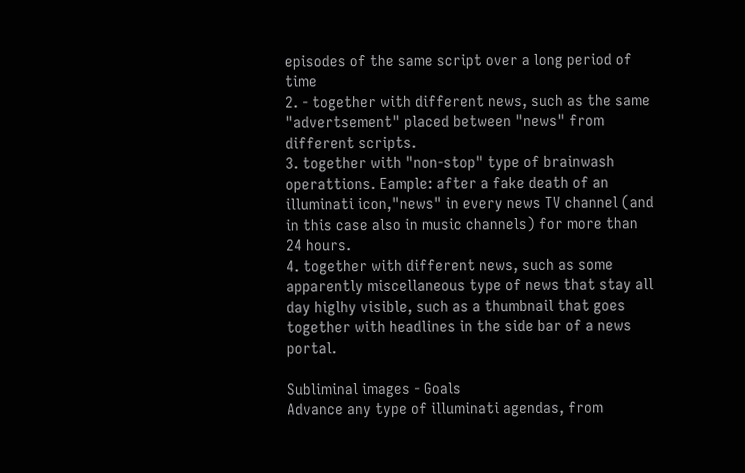episodes of the same script over a long period of time
2. - together with different news, such as the same "advertsement" placed between "news" from different scripts.
3. together with "non-stop" type of brainwash operattions. Eample: after a fake death of an illuminati icon,"news" in every news TV channel (and in this case also in music channels) for more than 24 hours.
4. together with different news, such as some apparently miscellaneous type of news that stay all day higlhy visible, such as a thumbnail that goes together with headlines in the side bar of a news portal.

Subliminal images - Goals
Advance any type of illuminati agendas, from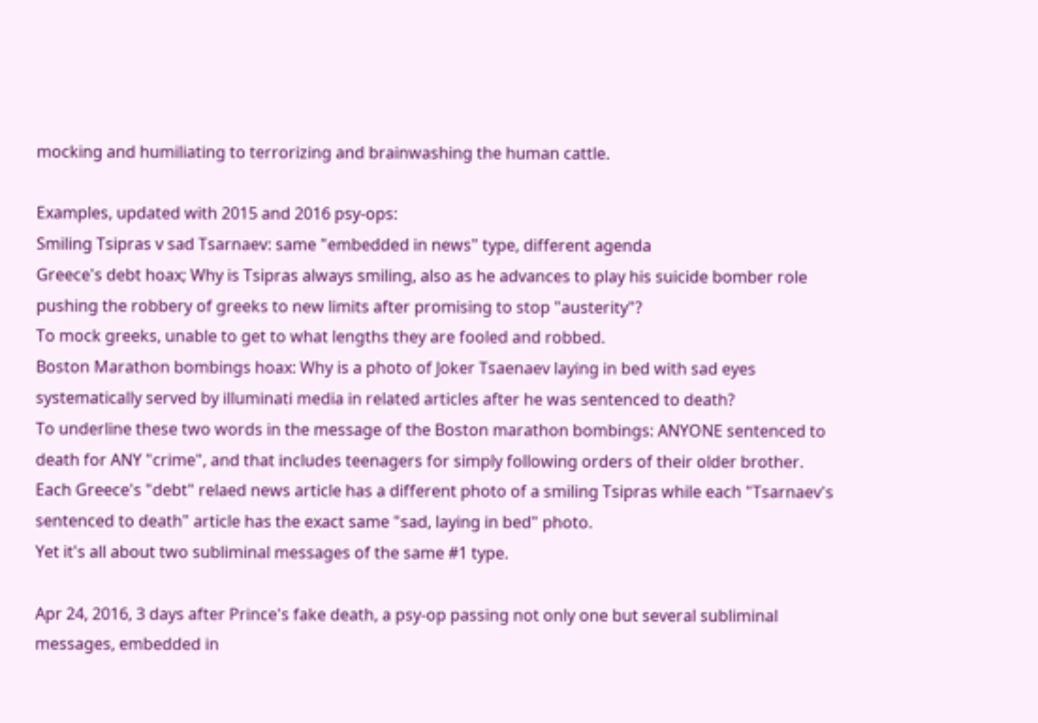mocking and humiliating to terrorizing and brainwashing the human cattle.

Examples, updated with 2015 and 2016 psy-ops:
Smiling Tsipras v sad Tsarnaev: same "embedded in news" type, different agenda
Greece's debt hoax; Why is Tsipras always smiling, also as he advances to play his suicide bomber role pushing the robbery of greeks to new limits after promising to stop "austerity"?
To mock greeks, unable to get to what lengths they are fooled and robbed.
Boston Marathon bombings hoax: Why is a photo of Joker Tsaenaev laying in bed with sad eyes systematically served by illuminati media in related articles after he was sentenced to death?
To underline these two words in the message of the Boston marathon bombings: ANYONE sentenced to death for ANY "crime", and that includes teenagers for simply following orders of their older brother.
Each Greece's "debt" relaed news article has a different photo of a smiling Tsipras while each "Tsarnaev's sentenced to death" article has the exact same "sad, laying in bed" photo.
Yet it's all about two subliminal messages of the same #1 type.

Apr 24, 2016, 3 days after Prince's fake death, a psy-op passing not only one but several subliminal messages, embedded in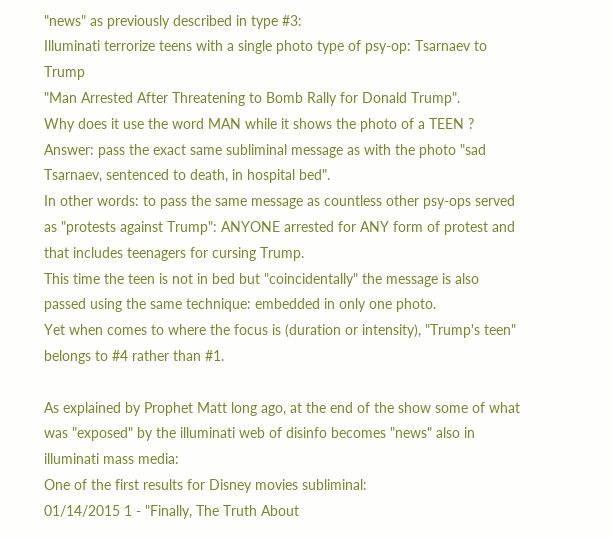"news" as previously described in type #3:
Illuminati terrorize teens with a single photo type of psy-op: Tsarnaev to Trump
"Man Arrested After Threatening to Bomb Rally for Donald Trump".
Why does it use the word MAN while it shows the photo of a TEEN ?
Answer: pass the exact same subliminal message as with the photo "sad Tsarnaev, sentenced to death, in hospital bed".
In other words: to pass the same message as countless other psy-ops served as "protests against Trump": ANYONE arrested for ANY form of protest and that includes teenagers for cursing Trump.
This time the teen is not in bed but "coincidentally" the message is also passed using the same technique: embedded in only one photo.
Yet when comes to where the focus is (duration or intensity), "Trump's teen" belongs to #4 rather than #1.

As explained by Prophet Matt long ago, at the end of the show some of what was "exposed" by the illuminati web of disinfo becomes "news" also in illuminati mass media:
One of the first results for Disney movies subliminal:
01/14/2015 1 - "Finally, The Truth About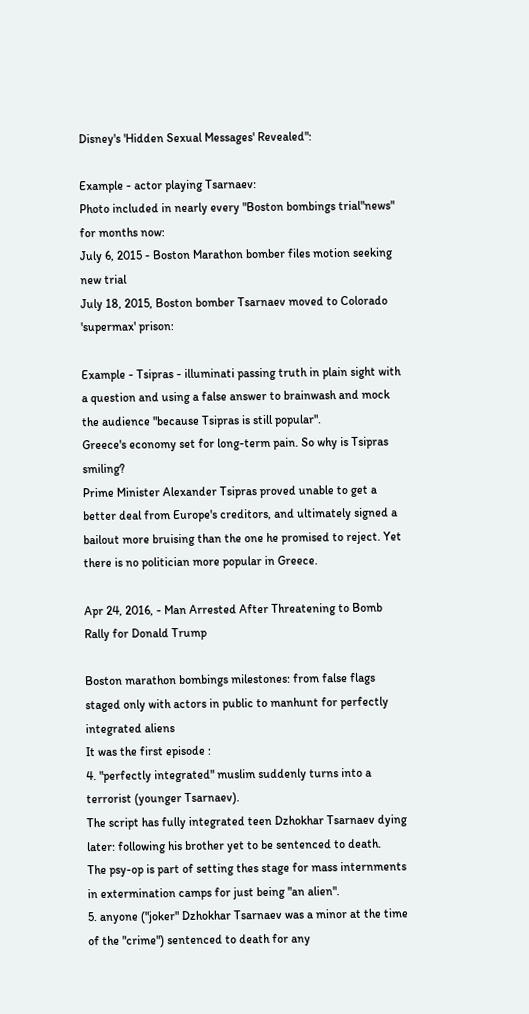Disney's 'Hidden Sexual Messages' Revealed":

Example - actor playing Tsarnaev:
Photo included in nearly every "Boston bombings trial"news" for months now:
July 6, 2015 - Boston Marathon bomber files motion seeking new trial
July 18, 2015, Boston bomber Tsarnaev moved to Colorado 'supermax' prison:

Example - Tsipras - illuminati passing truth in plain sight with a question and using a false answer to brainwash and mock the audience "because Tsipras is still popular".
Greece's economy set for long-term pain. So why is Tsipras smiling?
Prime Minister Alexander Tsipras proved unable to get a better deal from Europe's creditors, and ultimately signed a bailout more bruising than the one he promised to reject. Yet there is no politician more popular in Greece.

Apr 24, 2016, - Man Arrested After Threatening to Bomb Rally for Donald Trump

Boston marathon bombings milestones: from false flags staged only with actors in public to manhunt for perfectly integrated aliens
It was the first episode :
4. "perfectly integrated" muslim suddenly turns into a terrorist (younger Tsarnaev).
The script has fully integrated teen Dzhokhar Tsarnaev dying later: following his brother yet to be sentenced to death.
The psy-op is part of setting thes stage for mass internments in extermination camps for just being "an alien".
5. anyone ("joker" Dzhokhar Tsarnaev was a minor at the time of the "crime") sentenced to death for any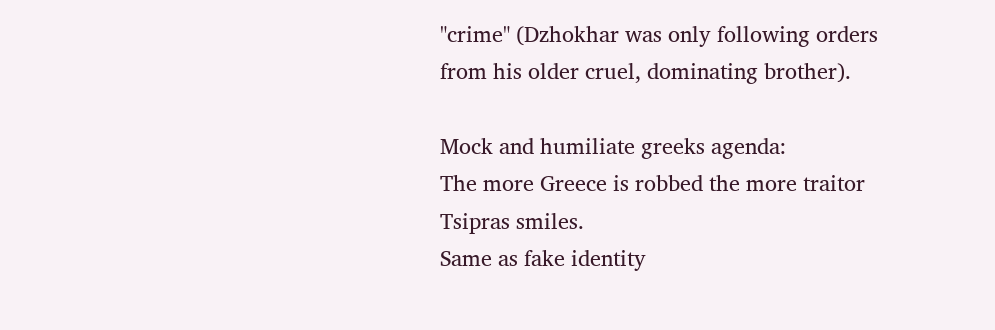"crime" (Dzhokhar was only following orders from his older cruel, dominating brother).

Mock and humiliate greeks agenda:
The more Greece is robbed the more traitor Tsipras smiles.
Same as fake identity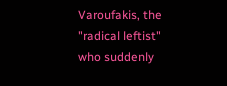Varoufakis, the "radical leftist" who suddenly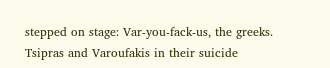stepped on stage: Var-you-fack-us, the greeks.
Tsipras and Varoufakis in their suicide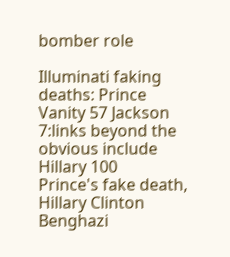bomber role

Illuminati faking deaths: Prince Vanity 57 Jackson 7:links beyond the obvious include Hillary 100
Prince's fake death, Hillary Clinton Benghazi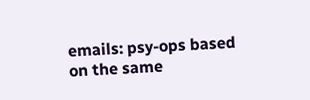emails: psy-ops based on the same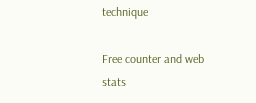technique

Free counter and web stats